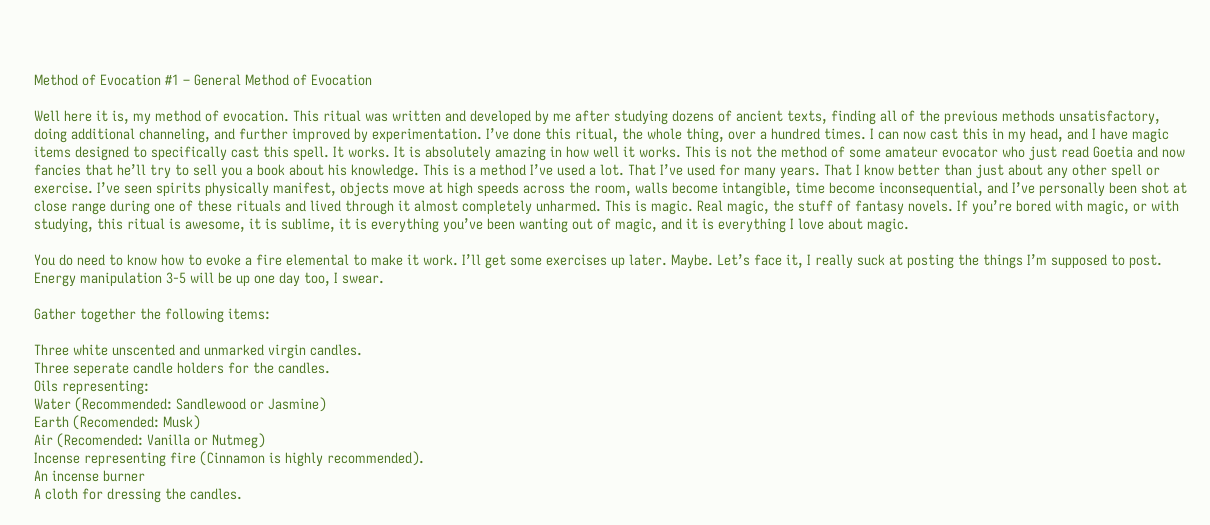Method of Evocation #1 – General Method of Evocation

Well here it is, my method of evocation. This ritual was written and developed by me after studying dozens of ancient texts, finding all of the previous methods unsatisfactory, doing additional channeling, and further improved by experimentation. I’ve done this ritual, the whole thing, over a hundred times. I can now cast this in my head, and I have magic items designed to specifically cast this spell. It works. It is absolutely amazing in how well it works. This is not the method of some amateur evocator who just read Goetia and now fancies that he’ll try to sell you a book about his knowledge. This is a method I’ve used a lot. That I’ve used for many years. That I know better than just about any other spell or exercise. I’ve seen spirits physically manifest, objects move at high speeds across the room, walls become intangible, time become inconsequential, and I’ve personally been shot at close range during one of these rituals and lived through it almost completely unharmed. This is magic. Real magic, the stuff of fantasy novels. If you’re bored with magic, or with studying, this ritual is awesome, it is sublime, it is everything you’ve been wanting out of magic, and it is everything I love about magic.

You do need to know how to evoke a fire elemental to make it work. I’ll get some exercises up later. Maybe. Let’s face it, I really suck at posting the things I’m supposed to post. Energy manipulation 3-5 will be up one day too, I swear.

Gather together the following items:

Three white unscented and unmarked virgin candles.
Three seperate candle holders for the candles.
Oils representing:
Water (Recommended: Sandlewood or Jasmine)
Earth (Recomended: Musk)
Air (Recomended: Vanilla or Nutmeg)
Incense representing fire (Cinnamon is highly recommended).
An incense burner
A cloth for dressing the candles.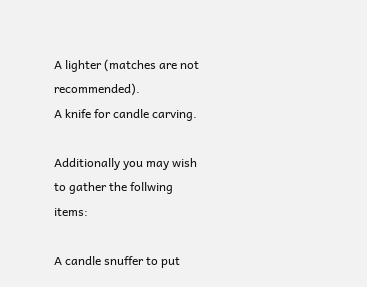A lighter (matches are not recommended).
A knife for candle carving.

Additionally you may wish to gather the follwing items:

A candle snuffer to put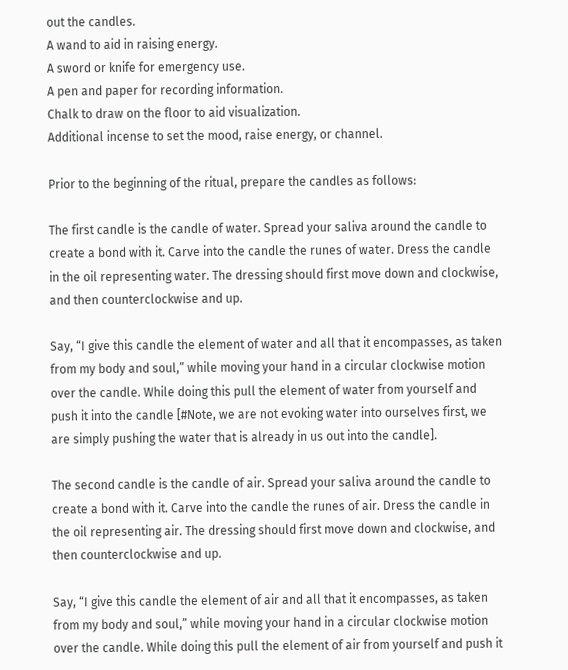out the candles.
A wand to aid in raising energy.
A sword or knife for emergency use.
A pen and paper for recording information.
Chalk to draw on the floor to aid visualization.
Additional incense to set the mood, raise energy, or channel.

Prior to the beginning of the ritual, prepare the candles as follows:

The first candle is the candle of water. Spread your saliva around the candle to create a bond with it. Carve into the candle the runes of water. Dress the candle in the oil representing water. The dressing should first move down and clockwise, and then counterclockwise and up.

Say, “I give this candle the element of water and all that it encompasses, as taken from my body and soul,” while moving your hand in a circular clockwise motion over the candle. While doing this pull the element of water from yourself and push it into the candle [#Note, we are not evoking water into ourselves first, we are simply pushing the water that is already in us out into the candle].

The second candle is the candle of air. Spread your saliva around the candle to create a bond with it. Carve into the candle the runes of air. Dress the candle in the oil representing air. The dressing should first move down and clockwise, and then counterclockwise and up.

Say, “I give this candle the element of air and all that it encompasses, as taken from my body and soul,” while moving your hand in a circular clockwise motion over the candle. While doing this pull the element of air from yourself and push it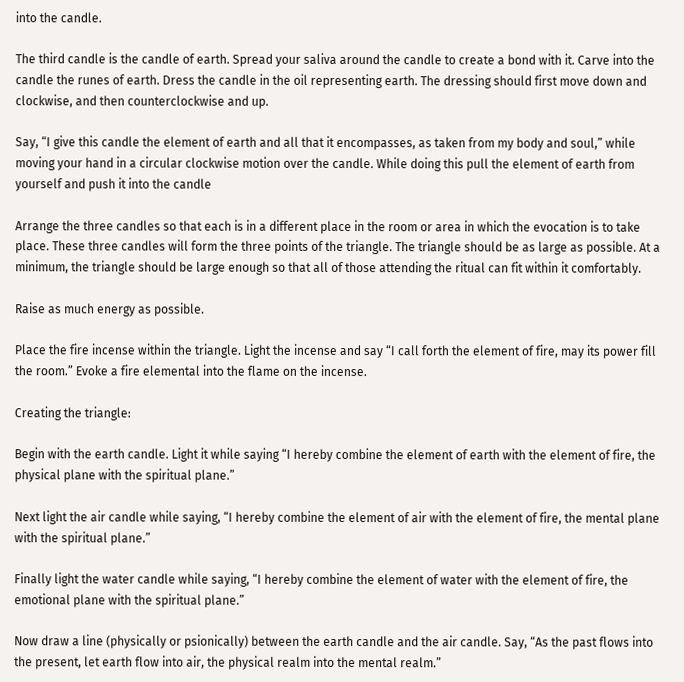into the candle.

The third candle is the candle of earth. Spread your saliva around the candle to create a bond with it. Carve into the candle the runes of earth. Dress the candle in the oil representing earth. The dressing should first move down and clockwise, and then counterclockwise and up.

Say, “I give this candle the element of earth and all that it encompasses, as taken from my body and soul,” while moving your hand in a circular clockwise motion over the candle. While doing this pull the element of earth from yourself and push it into the candle

Arrange the three candles so that each is in a different place in the room or area in which the evocation is to take place. These three candles will form the three points of the triangle. The triangle should be as large as possible. At a minimum, the triangle should be large enough so that all of those attending the ritual can fit within it comfortably.

Raise as much energy as possible.

Place the fire incense within the triangle. Light the incense and say “I call forth the element of fire, may its power fill the room.” Evoke a fire elemental into the flame on the incense.

Creating the triangle:

Begin with the earth candle. Light it while saying “I hereby combine the element of earth with the element of fire, the physical plane with the spiritual plane.”

Next light the air candle while saying, “I hereby combine the element of air with the element of fire, the mental plane with the spiritual plane.”

Finally light the water candle while saying, “I hereby combine the element of water with the element of fire, the emotional plane with the spiritual plane.”

Now draw a line (physically or psionically) between the earth candle and the air candle. Say, “As the past flows into the present, let earth flow into air, the physical realm into the mental realm.”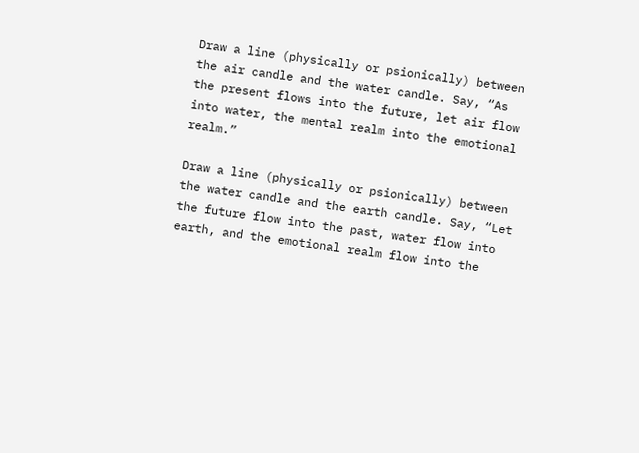Draw a line (physically or psionically) between the air candle and the water candle. Say, “As the present flows into the future, let air flow into water, the mental realm into the emotional realm.”

Draw a line (physically or psionically) between the water candle and the earth candle. Say, “Let the future flow into the past, water flow into earth, and the emotional realm flow into the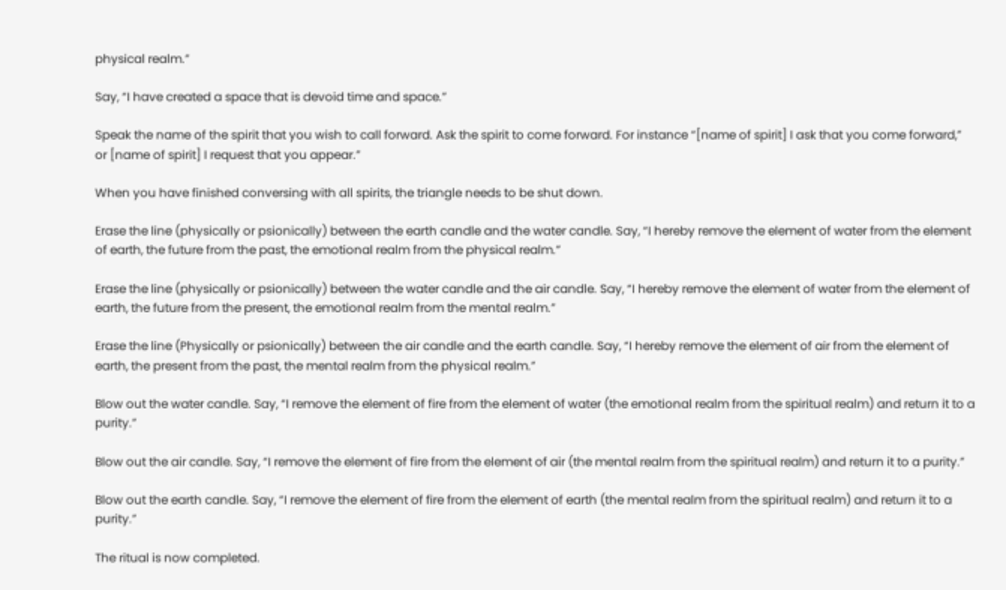physical realm.”

Say, “I have created a space that is devoid time and space.”

Speak the name of the spirit that you wish to call forward. Ask the spirit to come forward. For instance “[name of spirit] I ask that you come forward,” or [name of spirit] I request that you appear.”

When you have finished conversing with all spirits, the triangle needs to be shut down.

Erase the line (physically or psionically) between the earth candle and the water candle. Say, “I hereby remove the element of water from the element of earth, the future from the past, the emotional realm from the physical realm.”

Erase the line (physically or psionically) between the water candle and the air candle. Say, “I hereby remove the element of water from the element of earth, the future from the present, the emotional realm from the mental realm.”

Erase the line (Physically or psionically) between the air candle and the earth candle. Say, “I hereby remove the element of air from the element of earth, the present from the past, the mental realm from the physical realm.”

Blow out the water candle. Say, “I remove the element of fire from the element of water (the emotional realm from the spiritual realm) and return it to a purity.”

Blow out the air candle. Say, “I remove the element of fire from the element of air (the mental realm from the spiritual realm) and return it to a purity.”

Blow out the earth candle. Say, “I remove the element of fire from the element of earth (the mental realm from the spiritual realm) and return it to a purity.”

The ritual is now completed.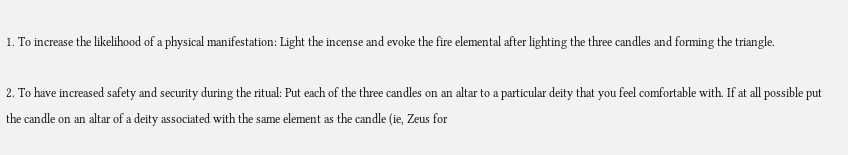1. To increase the likelihood of a physical manifestation: Light the incense and evoke the fire elemental after lighting the three candles and forming the triangle.

2. To have increased safety and security during the ritual: Put each of the three candles on an altar to a particular deity that you feel comfortable with. If at all possible put the candle on an altar of a deity associated with the same element as the candle (ie, Zeus for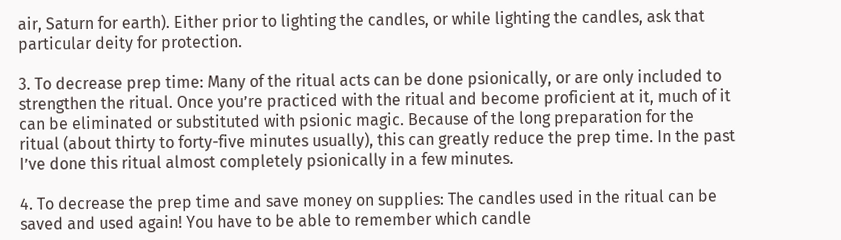air, Saturn for earth). Either prior to lighting the candles, or while lighting the candles, ask that particular deity for protection.

3. To decrease prep time: Many of the ritual acts can be done psionically, or are only included to strengthen the ritual. Once you’re practiced with the ritual and become proficient at it, much of it can be eliminated or substituted with psionic magic. Because of the long preparation for the ritual (about thirty to forty-five minutes usually), this can greatly reduce the prep time. In the past I’ve done this ritual almost completely psionically in a few minutes.

4. To decrease the prep time and save money on supplies: The candles used in the ritual can be saved and used again! You have to be able to remember which candle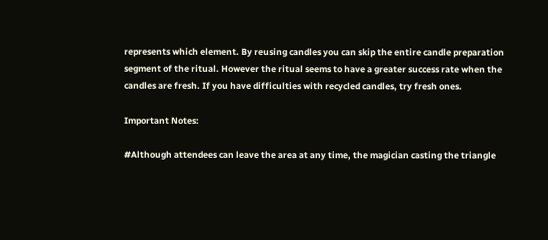represents which element. By reusing candles you can skip the entire candle preparation segment of the ritual. However the ritual seems to have a greater success rate when the candles are fresh. If you have difficulties with recycled candles, try fresh ones.

Important Notes:

#Although attendees can leave the area at any time, the magician casting the triangle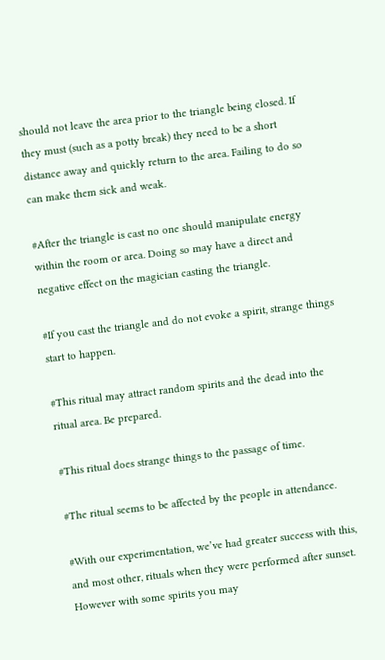should not leave the area prior to the triangle being closed. If they must (such as a potty break) they need to be a short distance away and quickly return to the area. Failing to do so can make them sick and weak.

#After the triangle is cast no one should manipulate energy within the room or area. Doing so may have a direct and negative effect on the magician casting the triangle.

#If you cast the triangle and do not evoke a spirit, strange things start to happen.

#This ritual may attract random spirits and the dead into the ritual area. Be prepared.

#This ritual does strange things to the passage of time.

#The ritual seems to be affected by the people in attendance.

#With our experimentation, we’ve had greater success with this, and most other, rituals when they were performed after sunset. However with some spirits you may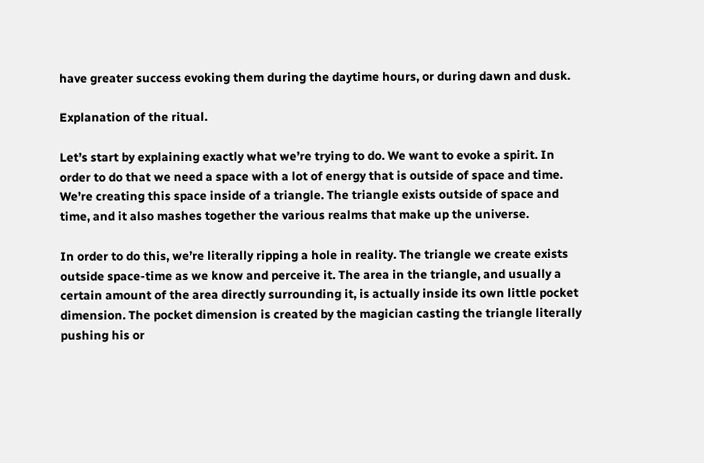have greater success evoking them during the daytime hours, or during dawn and dusk.

Explanation of the ritual.

Let’s start by explaining exactly what we’re trying to do. We want to evoke a spirit. In order to do that we need a space with a lot of energy that is outside of space and time. We’re creating this space inside of a triangle. The triangle exists outside of space and time, and it also mashes together the various realms that make up the universe.

In order to do this, we’re literally ripping a hole in reality. The triangle we create exists outside space-time as we know and perceive it. The area in the triangle, and usually a certain amount of the area directly surrounding it, is actually inside its own little pocket dimension. The pocket dimension is created by the magician casting the triangle literally pushing his or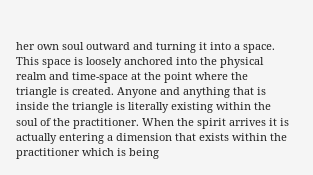her own soul outward and turning it into a space. This space is loosely anchored into the physical realm and time-space at the point where the triangle is created. Anyone and anything that is inside the triangle is literally existing within the soul of the practitioner. When the spirit arrives it is actually entering a dimension that exists within the practitioner which is being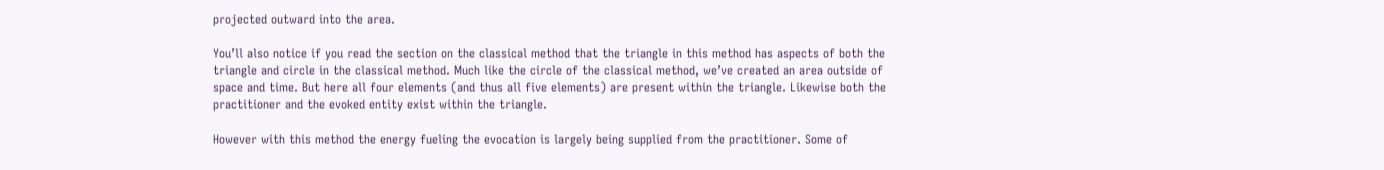projected outward into the area.

You’ll also notice if you read the section on the classical method that the triangle in this method has aspects of both the triangle and circle in the classical method. Much like the circle of the classical method, we’ve created an area outside of space and time. But here all four elements (and thus all five elements) are present within the triangle. Likewise both the practitioner and the evoked entity exist within the triangle.

However with this method the energy fueling the evocation is largely being supplied from the practitioner. Some of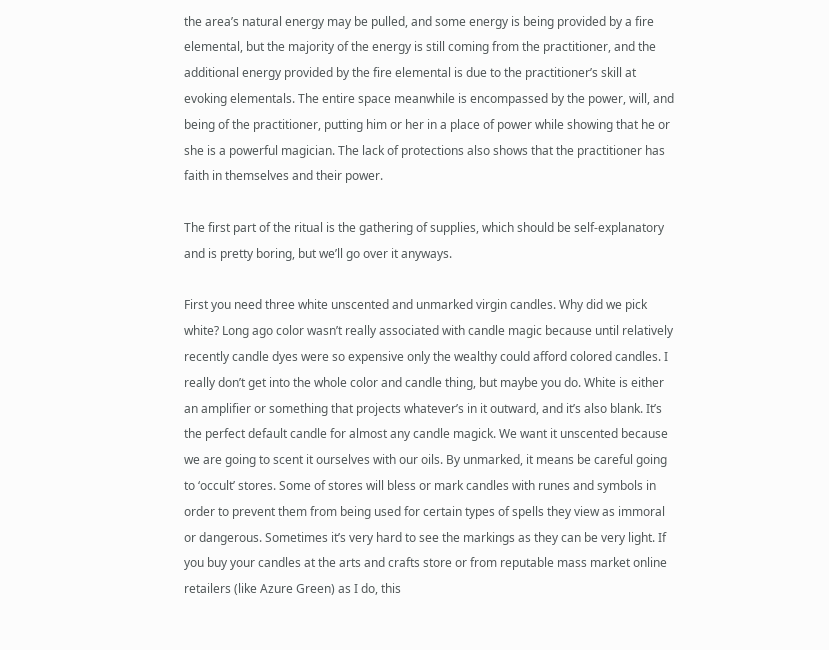the area’s natural energy may be pulled, and some energy is being provided by a fire elemental, but the majority of the energy is still coming from the practitioner, and the additional energy provided by the fire elemental is due to the practitioner’s skill at evoking elementals. The entire space meanwhile is encompassed by the power, will, and being of the practitioner, putting him or her in a place of power while showing that he or she is a powerful magician. The lack of protections also shows that the practitioner has faith in themselves and their power.

The first part of the ritual is the gathering of supplies, which should be self-explanatory and is pretty boring, but we’ll go over it anyways.

First you need three white unscented and unmarked virgin candles. Why did we pick white? Long ago color wasn’t really associated with candle magic because until relatively recently candle dyes were so expensive only the wealthy could afford colored candles. I really don’t get into the whole color and candle thing, but maybe you do. White is either an amplifier or something that projects whatever’s in it outward, and it’s also blank. It’s the perfect default candle for almost any candle magick. We want it unscented because we are going to scent it ourselves with our oils. By unmarked, it means be careful going to ‘occult’ stores. Some of stores will bless or mark candles with runes and symbols in order to prevent them from being used for certain types of spells they view as immoral or dangerous. Sometimes it’s very hard to see the markings as they can be very light. If you buy your candles at the arts and crafts store or from reputable mass market online retailers (like Azure Green) as I do, this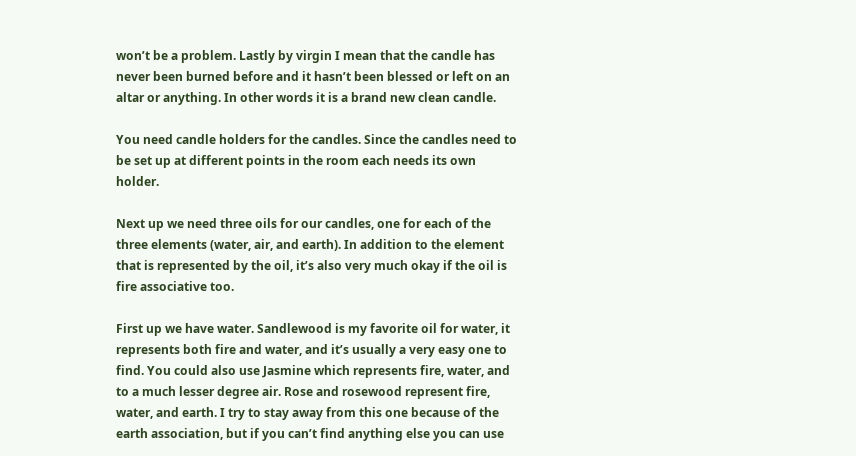won’t be a problem. Lastly by virgin I mean that the candle has never been burned before and it hasn’t been blessed or left on an altar or anything. In other words it is a brand new clean candle.

You need candle holders for the candles. Since the candles need to be set up at different points in the room each needs its own holder.

Next up we need three oils for our candles, one for each of the three elements (water, air, and earth). In addition to the element that is represented by the oil, it’s also very much okay if the oil is fire associative too.

First up we have water. Sandlewood is my favorite oil for water, it represents both fire and water, and it’s usually a very easy one to find. You could also use Jasmine which represents fire, water, and to a much lesser degree air. Rose and rosewood represent fire, water, and earth. I try to stay away from this one because of the earth association, but if you can’t find anything else you can use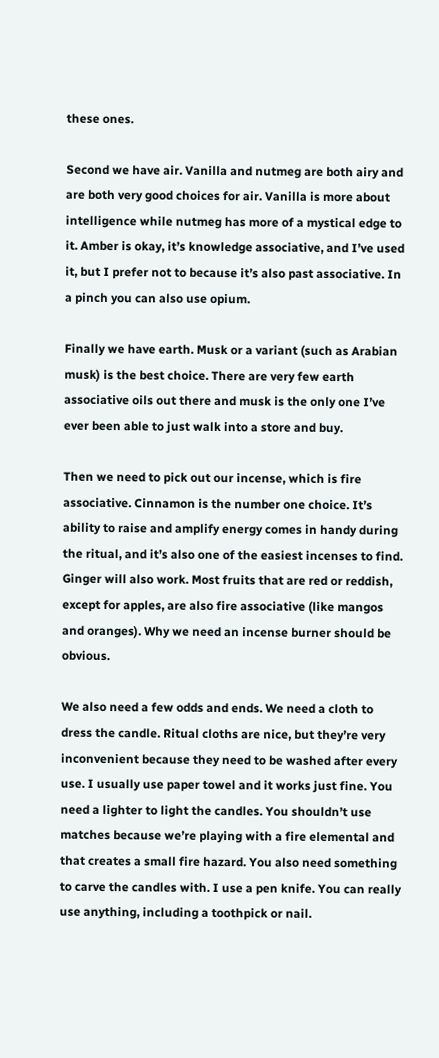these ones.

Second we have air. Vanilla and nutmeg are both airy and are both very good choices for air. Vanilla is more about intelligence while nutmeg has more of a mystical edge to it. Amber is okay, it’s knowledge associative, and I’ve used it, but I prefer not to because it’s also past associative. In a pinch you can also use opium.

Finally we have earth. Musk or a variant (such as Arabian musk) is the best choice. There are very few earth associative oils out there and musk is the only one I’ve ever been able to just walk into a store and buy.

Then we need to pick out our incense, which is fire associative. Cinnamon is the number one choice. It’s ability to raise and amplify energy comes in handy during the ritual, and it’s also one of the easiest incenses to find. Ginger will also work. Most fruits that are red or reddish, except for apples, are also fire associative (like mangos and oranges). Why we need an incense burner should be obvious.

We also need a few odds and ends. We need a cloth to dress the candle. Ritual cloths are nice, but they’re very inconvenient because they need to be washed after every use. I usually use paper towel and it works just fine. You need a lighter to light the candles. You shouldn’t use matches because we’re playing with a fire elemental and that creates a small fire hazard. You also need something to carve the candles with. I use a pen knife. You can really use anything, including a toothpick or nail.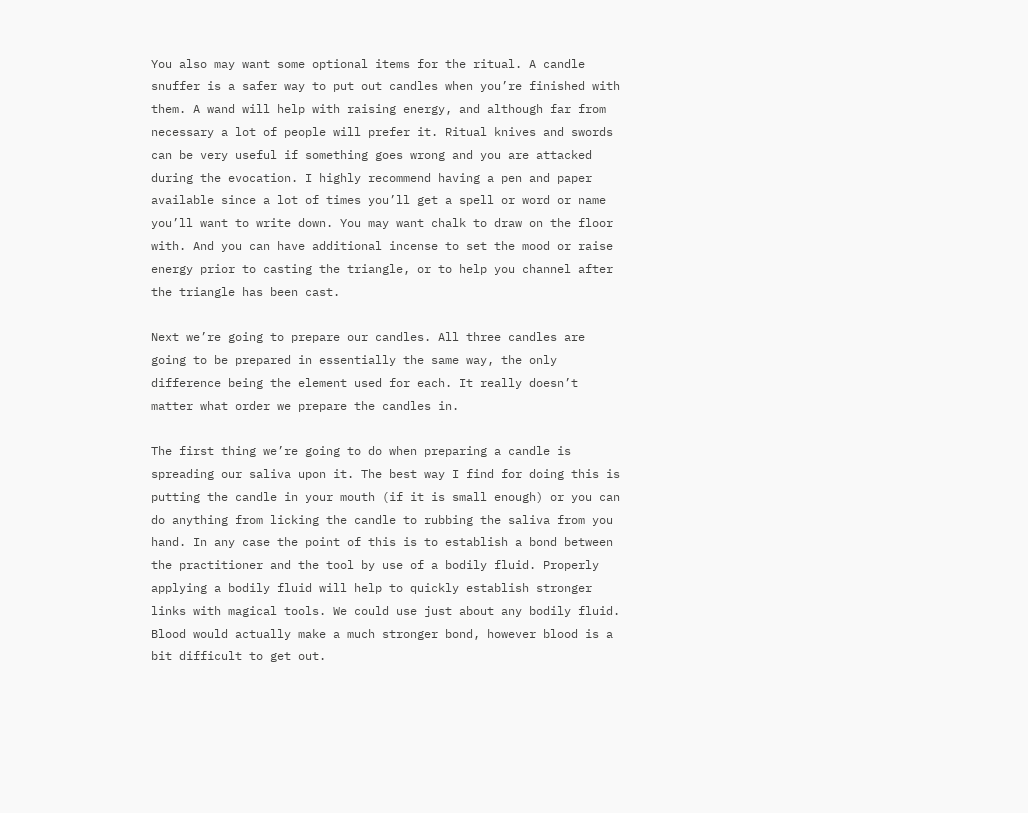You also may want some optional items for the ritual. A candle snuffer is a safer way to put out candles when you’re finished with them. A wand will help with raising energy, and although far from necessary a lot of people will prefer it. Ritual knives and swords can be very useful if something goes wrong and you are attacked during the evocation. I highly recommend having a pen and paper available since a lot of times you’ll get a spell or word or name you’ll want to write down. You may want chalk to draw on the floor with. And you can have additional incense to set the mood or raise energy prior to casting the triangle, or to help you channel after the triangle has been cast.

Next we’re going to prepare our candles. All three candles are going to be prepared in essentially the same way, the only difference being the element used for each. It really doesn’t matter what order we prepare the candles in.

The first thing we’re going to do when preparing a candle is spreading our saliva upon it. The best way I find for doing this is putting the candle in your mouth (if it is small enough) or you can do anything from licking the candle to rubbing the saliva from you hand. In any case the point of this is to establish a bond between the practitioner and the tool by use of a bodily fluid. Properly applying a bodily fluid will help to quickly establish stronger links with magical tools. We could use just about any bodily fluid. Blood would actually make a much stronger bond, however blood is a bit difficult to get out.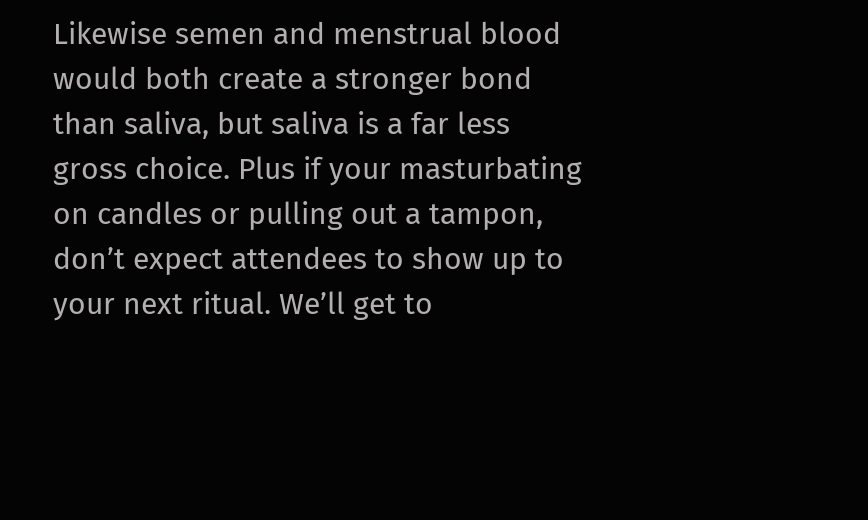Likewise semen and menstrual blood would both create a stronger bond than saliva, but saliva is a far less gross choice. Plus if your masturbating on candles or pulling out a tampon, don’t expect attendees to show up to your next ritual. We’ll get to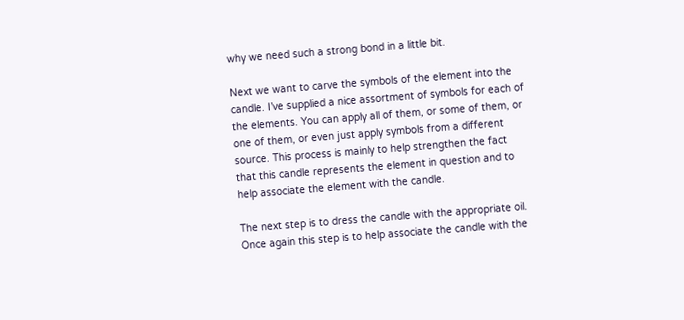why we need such a strong bond in a little bit.

Next we want to carve the symbols of the element into the candle. I’ve supplied a nice assortment of symbols for each of the elements. You can apply all of them, or some of them, or one of them, or even just apply symbols from a different source. This process is mainly to help strengthen the fact that this candle represents the element in question and to help associate the element with the candle.

The next step is to dress the candle with the appropriate oil. Once again this step is to help associate the candle with the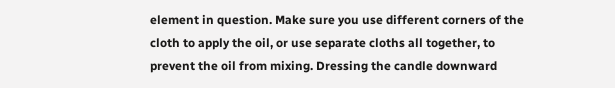element in question. Make sure you use different corners of the cloth to apply the oil, or use separate cloths all together, to prevent the oil from mixing. Dressing the candle downward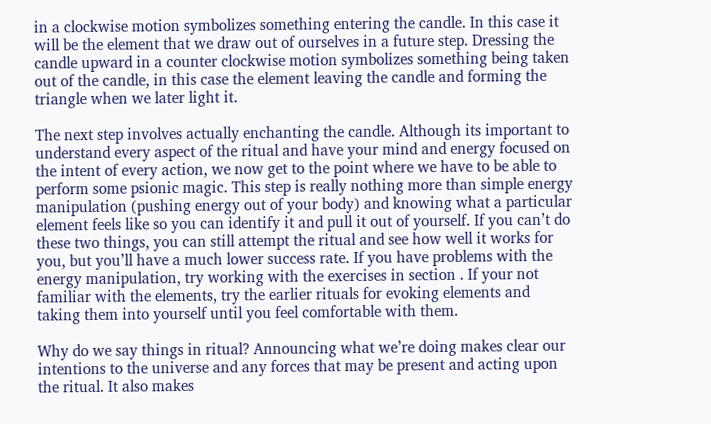in a clockwise motion symbolizes something entering the candle. In this case it will be the element that we draw out of ourselves in a future step. Dressing the candle upward in a counter clockwise motion symbolizes something being taken out of the candle, in this case the element leaving the candle and forming the triangle when we later light it.

The next step involves actually enchanting the candle. Although its important to understand every aspect of the ritual and have your mind and energy focused on the intent of every action, we now get to the point where we have to be able to perform some psionic magic. This step is really nothing more than simple energy manipulation (pushing energy out of your body) and knowing what a particular element feels like so you can identify it and pull it out of yourself. If you can’t do these two things, you can still attempt the ritual and see how well it works for you, but you’ll have a much lower success rate. If you have problems with the energy manipulation, try working with the exercises in section . If your not familiar with the elements, try the earlier rituals for evoking elements and taking them into yourself until you feel comfortable with them.

Why do we say things in ritual? Announcing what we’re doing makes clear our intentions to the universe and any forces that may be present and acting upon the ritual. It also makes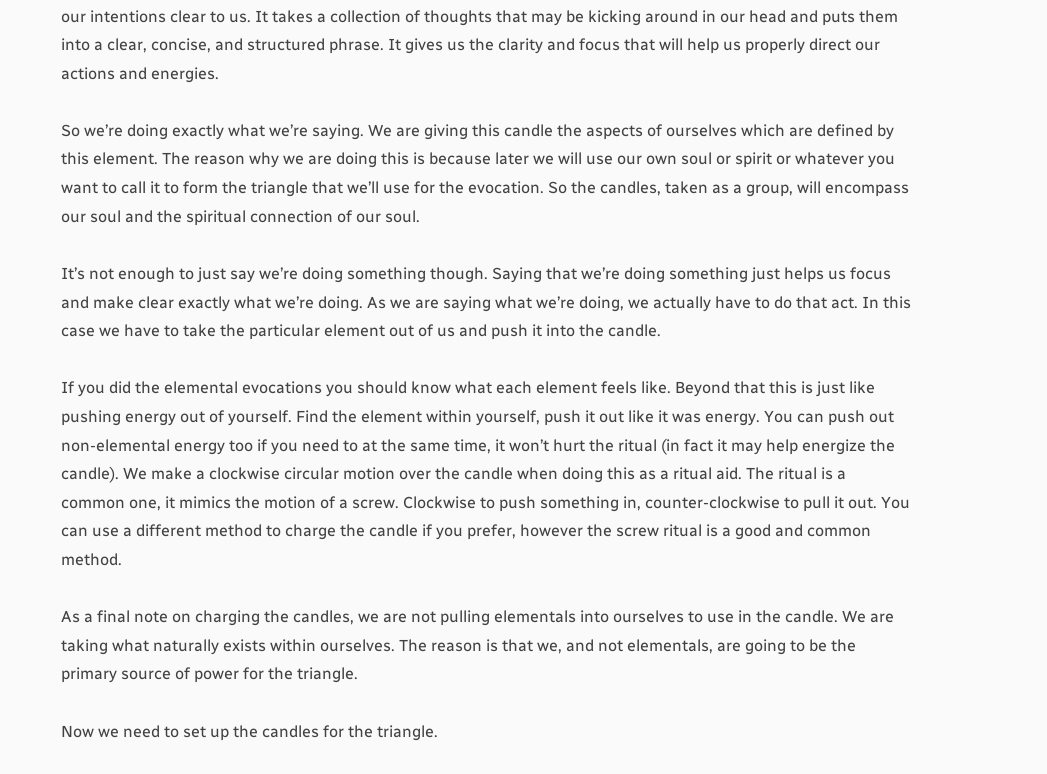our intentions clear to us. It takes a collection of thoughts that may be kicking around in our head and puts them into a clear, concise, and structured phrase. It gives us the clarity and focus that will help us properly direct our actions and energies.

So we’re doing exactly what we’re saying. We are giving this candle the aspects of ourselves which are defined by this element. The reason why we are doing this is because later we will use our own soul or spirit or whatever you want to call it to form the triangle that we’ll use for the evocation. So the candles, taken as a group, will encompass our soul and the spiritual connection of our soul.

It’s not enough to just say we’re doing something though. Saying that we’re doing something just helps us focus and make clear exactly what we’re doing. As we are saying what we’re doing, we actually have to do that act. In this case we have to take the particular element out of us and push it into the candle.

If you did the elemental evocations you should know what each element feels like. Beyond that this is just like pushing energy out of yourself. Find the element within yourself, push it out like it was energy. You can push out non-elemental energy too if you need to at the same time, it won’t hurt the ritual (in fact it may help energize the candle). We make a clockwise circular motion over the candle when doing this as a ritual aid. The ritual is a common one, it mimics the motion of a screw. Clockwise to push something in, counter-clockwise to pull it out. You can use a different method to charge the candle if you prefer, however the screw ritual is a good and common method.

As a final note on charging the candles, we are not pulling elementals into ourselves to use in the candle. We are taking what naturally exists within ourselves. The reason is that we, and not elementals, are going to be the primary source of power for the triangle.

Now we need to set up the candles for the triangle.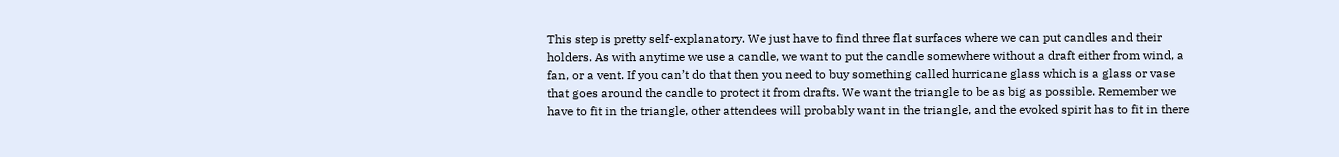This step is pretty self-explanatory. We just have to find three flat surfaces where we can put candles and their holders. As with anytime we use a candle, we want to put the candle somewhere without a draft either from wind, a fan, or a vent. If you can’t do that then you need to buy something called hurricane glass which is a glass or vase that goes around the candle to protect it from drafts. We want the triangle to be as big as possible. Remember we have to fit in the triangle, other attendees will probably want in the triangle, and the evoked spirit has to fit in there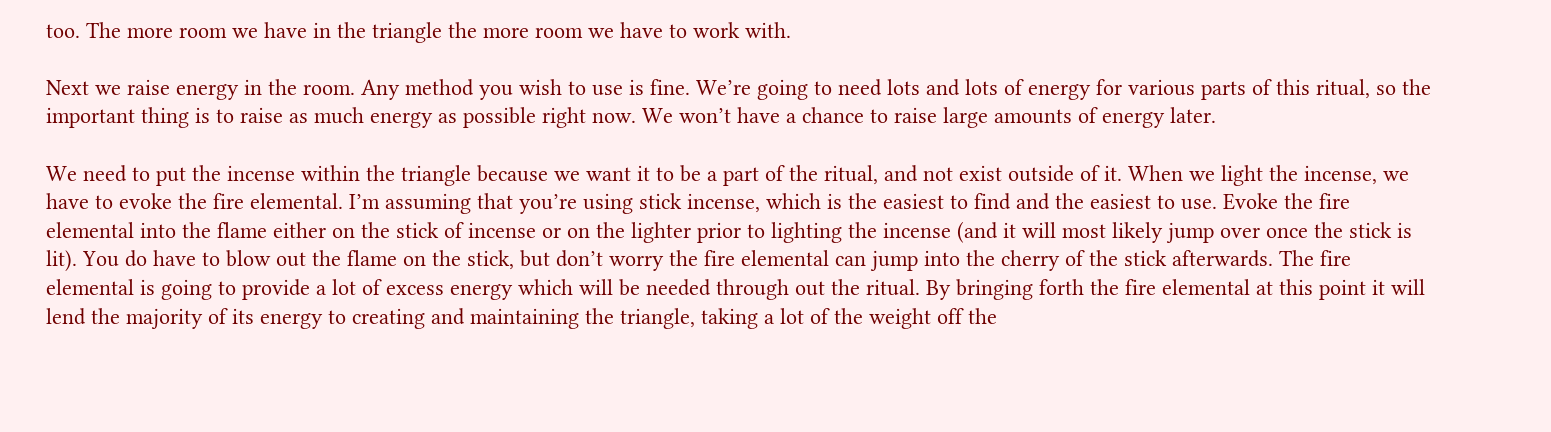too. The more room we have in the triangle the more room we have to work with.

Next we raise energy in the room. Any method you wish to use is fine. We’re going to need lots and lots of energy for various parts of this ritual, so the important thing is to raise as much energy as possible right now. We won’t have a chance to raise large amounts of energy later.

We need to put the incense within the triangle because we want it to be a part of the ritual, and not exist outside of it. When we light the incense, we have to evoke the fire elemental. I’m assuming that you’re using stick incense, which is the easiest to find and the easiest to use. Evoke the fire elemental into the flame either on the stick of incense or on the lighter prior to lighting the incense (and it will most likely jump over once the stick is lit). You do have to blow out the flame on the stick, but don’t worry the fire elemental can jump into the cherry of the stick afterwards. The fire elemental is going to provide a lot of excess energy which will be needed through out the ritual. By bringing forth the fire elemental at this point it will lend the majority of its energy to creating and maintaining the triangle, taking a lot of the weight off the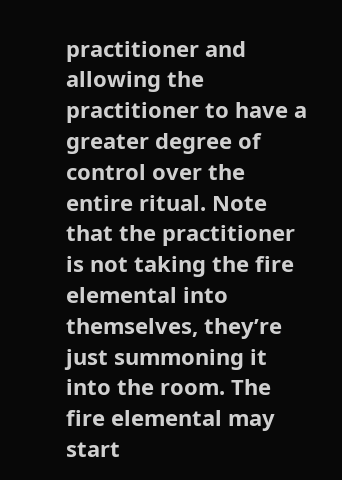practitioner and allowing the practitioner to have a greater degree of control over the entire ritual. Note that the practitioner is not taking the fire elemental into themselves, they’re just summoning it into the room. The fire elemental may start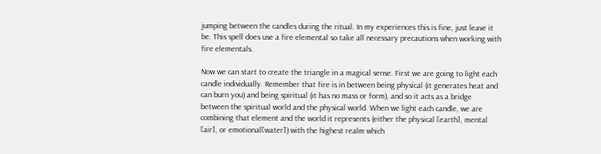jumping between the candles during the ritual. In my experiences this is fine, just leave it be. This spell does use a fire elemental so take all necessary precautions when working with fire elementals.

Now we can start to create the triangle in a magical sense. First we are going to light each candle individually. Remember that fire is in between being physical (it generates heat and can burn you) and being spiritual (it has no mass or form), and so it acts as a bridge between the spiritual world and the physical world. When we light each candle, we are combining that element and the world it represents (either the physical [earth], mental [air], or emotional[water]) with the highest realm which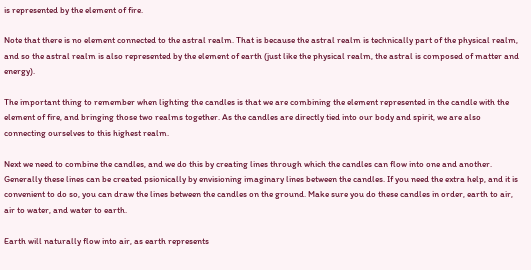is represented by the element of fire.

Note that there is no element connected to the astral realm. That is because the astral realm is technically part of the physical realm, and so the astral realm is also represented by the element of earth (just like the physical realm, the astral is composed of matter and energy).

The important thing to remember when lighting the candles is that we are combining the element represented in the candle with the element of fire, and bringing those two realms together. As the candles are directly tied into our body and spirit, we are also connecting ourselves to this highest realm.

Next we need to combine the candles, and we do this by creating lines through which the candles can flow into one and another. Generally these lines can be created psionically by envisioning imaginary lines between the candles. If you need the extra help, and it is convenient to do so, you can draw the lines between the candles on the ground. Make sure you do these candles in order, earth to air, air to water, and water to earth.

Earth will naturally flow into air, as earth represents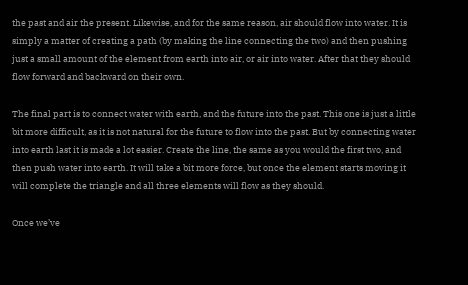the past and air the present. Likewise, and for the same reason, air should flow into water. It is simply a matter of creating a path (by making the line connecting the two) and then pushing just a small amount of the element from earth into air, or air into water. After that they should flow forward and backward on their own.

The final part is to connect water with earth, and the future into the past. This one is just a little bit more difficult, as it is not natural for the future to flow into the past. But by connecting water into earth last it is made a lot easier. Create the line, the same as you would the first two, and then push water into earth. It will take a bit more force, but once the element starts moving it will complete the triangle and all three elements will flow as they should.

Once we’ve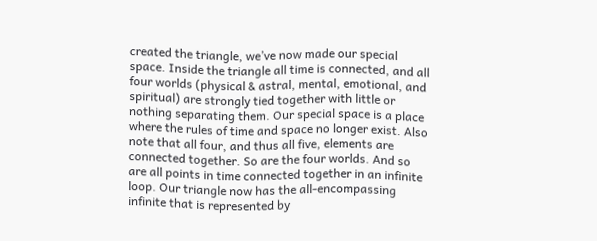created the triangle, we’ve now made our special space. Inside the triangle all time is connected, and all four worlds (physical & astral, mental, emotional, and spiritual) are strongly tied together with little or nothing separating them. Our special space is a place where the rules of time and space no longer exist. Also note that all four, and thus all five, elements are connected together. So are the four worlds. And so are all points in time connected together in an infinite loop. Our triangle now has the all-encompassing infinite that is represented by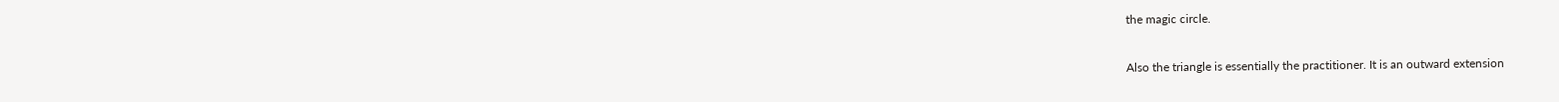the magic circle.

Also the triangle is essentially the practitioner. It is an outward extension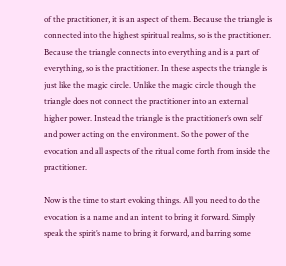of the practitioner, it is an aspect of them. Because the triangle is connected into the highest spiritual realms, so is the practitioner. Because the triangle connects into everything and is a part of everything, so is the practitioner. In these aspects the triangle is just like the magic circle. Unlike the magic circle though the triangle does not connect the practitioner into an external higher power. Instead the triangle is the practitioner’s own self and power acting on the environment. So the power of the evocation and all aspects of the ritual come forth from inside the practitioner.

Now is the time to start evoking things. All you need to do the evocation is a name and an intent to bring it forward. Simply speak the spirit’s name to bring it forward, and barring some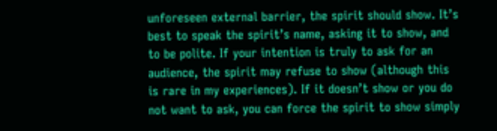unforeseen external barrier, the spirit should show. It’s best to speak the spirit’s name, asking it to show, and to be polite. If your intention is truly to ask for an audience, the spirit may refuse to show (although this is rare in my experiences). If it doesn’t show or you do not want to ask, you can force the spirit to show simply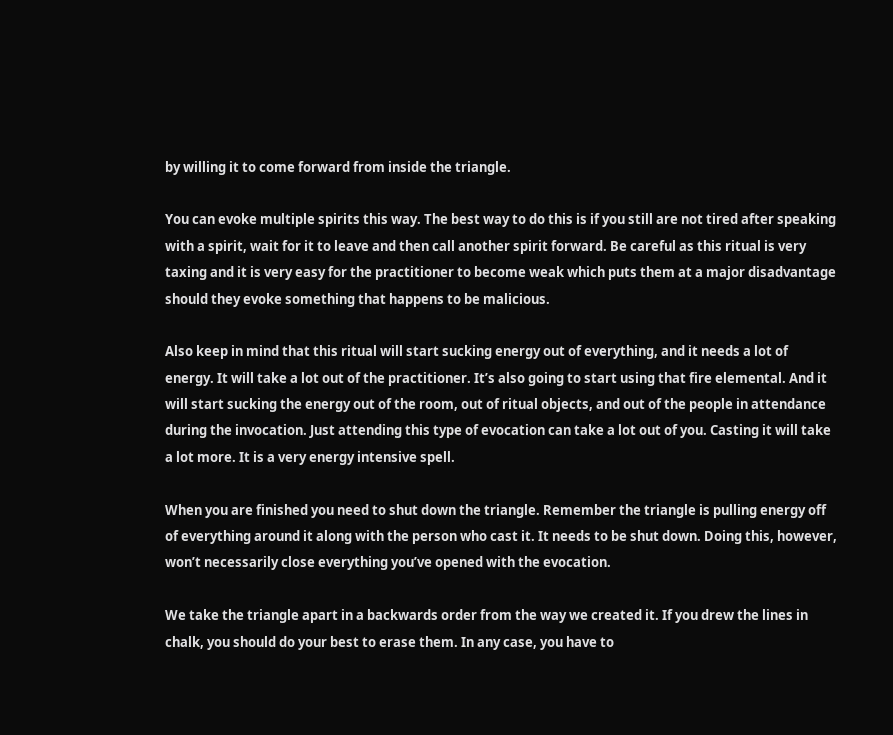by willing it to come forward from inside the triangle.

You can evoke multiple spirits this way. The best way to do this is if you still are not tired after speaking with a spirit, wait for it to leave and then call another spirit forward. Be careful as this ritual is very taxing and it is very easy for the practitioner to become weak which puts them at a major disadvantage should they evoke something that happens to be malicious.

Also keep in mind that this ritual will start sucking energy out of everything, and it needs a lot of energy. It will take a lot out of the practitioner. It’s also going to start using that fire elemental. And it will start sucking the energy out of the room, out of ritual objects, and out of the people in attendance during the invocation. Just attending this type of evocation can take a lot out of you. Casting it will take a lot more. It is a very energy intensive spell.

When you are finished you need to shut down the triangle. Remember the triangle is pulling energy off of everything around it along with the person who cast it. It needs to be shut down. Doing this, however, won’t necessarily close everything you’ve opened with the evocation.

We take the triangle apart in a backwards order from the way we created it. If you drew the lines in chalk, you should do your best to erase them. In any case, you have to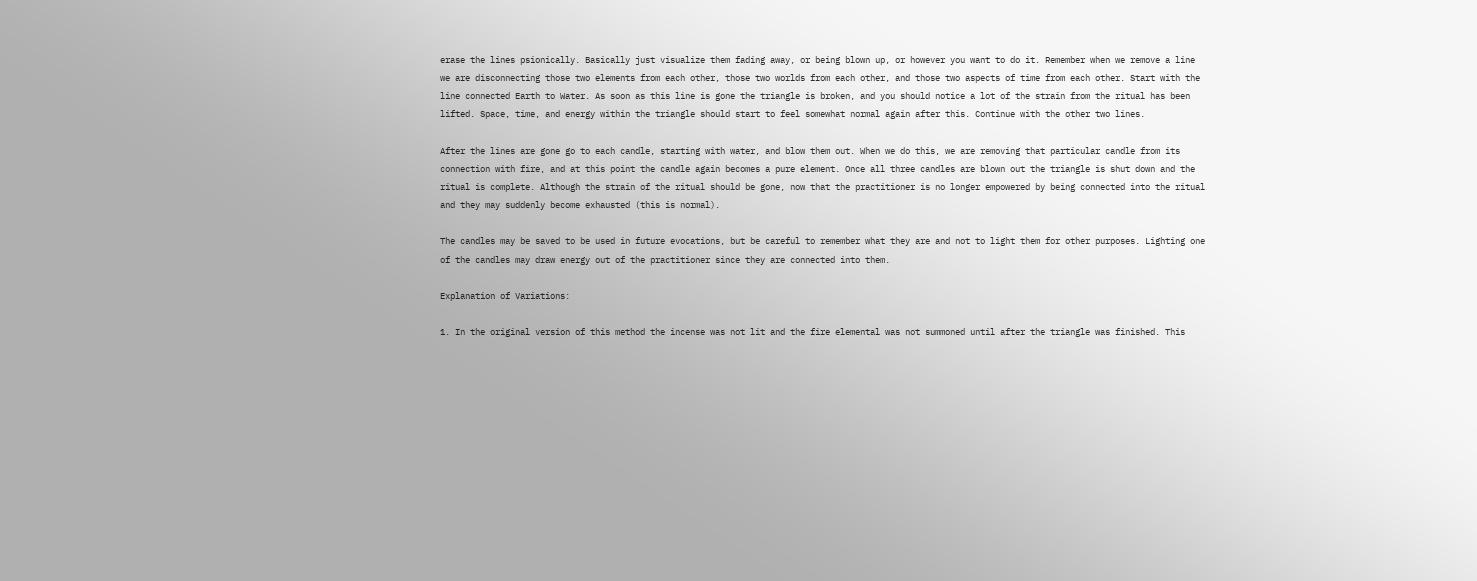erase the lines psionically. Basically just visualize them fading away, or being blown up, or however you want to do it. Remember when we remove a line we are disconnecting those two elements from each other, those two worlds from each other, and those two aspects of time from each other. Start with the line connected Earth to Water. As soon as this line is gone the triangle is broken, and you should notice a lot of the strain from the ritual has been lifted. Space, time, and energy within the triangle should start to feel somewhat normal again after this. Continue with the other two lines.

After the lines are gone go to each candle, starting with water, and blow them out. When we do this, we are removing that particular candle from its connection with fire, and at this point the candle again becomes a pure element. Once all three candles are blown out the triangle is shut down and the ritual is complete. Although the strain of the ritual should be gone, now that the practitioner is no longer empowered by being connected into the ritual and they may suddenly become exhausted (this is normal).

The candles may be saved to be used in future evocations, but be careful to remember what they are and not to light them for other purposes. Lighting one of the candles may draw energy out of the practitioner since they are connected into them.

Explanation of Variations:

1. In the original version of this method the incense was not lit and the fire elemental was not summoned until after the triangle was finished. This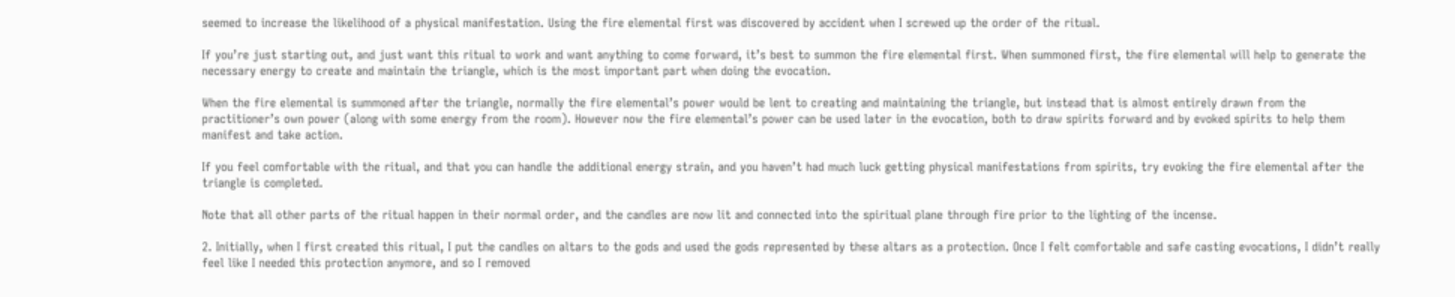seemed to increase the likelihood of a physical manifestation. Using the fire elemental first was discovered by accident when I screwed up the order of the ritual.

If you’re just starting out, and just want this ritual to work and want anything to come forward, it’s best to summon the fire elemental first. When summoned first, the fire elemental will help to generate the necessary energy to create and maintain the triangle, which is the most important part when doing the evocation.

When the fire elemental is summoned after the triangle, normally the fire elemental’s power would be lent to creating and maintaining the triangle, but instead that is almost entirely drawn from the practitioner’s own power (along with some energy from the room). However now the fire elemental’s power can be used later in the evocation, both to draw spirits forward and by evoked spirits to help them manifest and take action.

If you feel comfortable with the ritual, and that you can handle the additional energy strain, and you haven’t had much luck getting physical manifestations from spirits, try evoking the fire elemental after the triangle is completed.

Note that all other parts of the ritual happen in their normal order, and the candles are now lit and connected into the spiritual plane through fire prior to the lighting of the incense.

2. Initially, when I first created this ritual, I put the candles on altars to the gods and used the gods represented by these altars as a protection. Once I felt comfortable and safe casting evocations, I didn’t really feel like I needed this protection anymore, and so I removed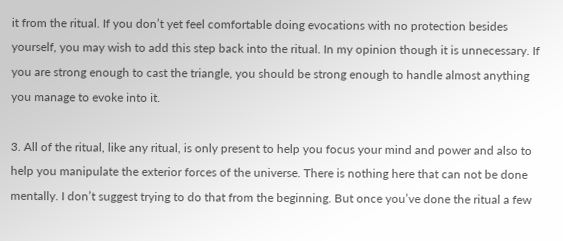it from the ritual. If you don’t yet feel comfortable doing evocations with no protection besides yourself, you may wish to add this step back into the ritual. In my opinion though it is unnecessary. If you are strong enough to cast the triangle, you should be strong enough to handle almost anything you manage to evoke into it.

3. All of the ritual, like any ritual, is only present to help you focus your mind and power and also to help you manipulate the exterior forces of the universe. There is nothing here that can not be done mentally. I don’t suggest trying to do that from the beginning. But once you’ve done the ritual a few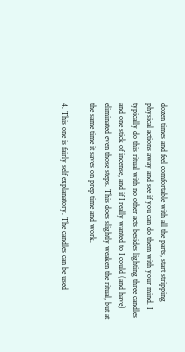dozen times and feel comfortable with all the parts, start stripping physical actions away and see if you can do them with your mind. I typically do this ritual with no other acts besides lighting three candles and one stick of incense, and if I really wanted to I could (and have) eliminated even those steps. This does slightly weaken the ritual, but at the same time it saves on prep time and work.

4. This one is fairly self explanatory. The candles can be used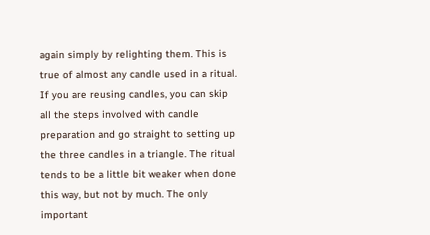again simply by relighting them. This is true of almost any candle used in a ritual. If you are reusing candles, you can skip all the steps involved with candle preparation and go straight to setting up the three candles in a triangle. The ritual tends to be a little bit weaker when done this way, but not by much. The only important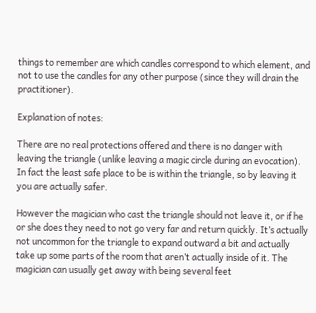things to remember are which candles correspond to which element, and not to use the candles for any other purpose (since they will drain the practitioner).

Explanation of notes:

There are no real protections offered and there is no danger with leaving the triangle (unlike leaving a magic circle during an evocation). In fact the least safe place to be is within the triangle, so by leaving it you are actually safer.

However the magician who cast the triangle should not leave it, or if he or she does they need to not go very far and return quickly. It’s actually not uncommon for the triangle to expand outward a bit and actually take up some parts of the room that aren’t actually inside of it. The magician can usually get away with being several feet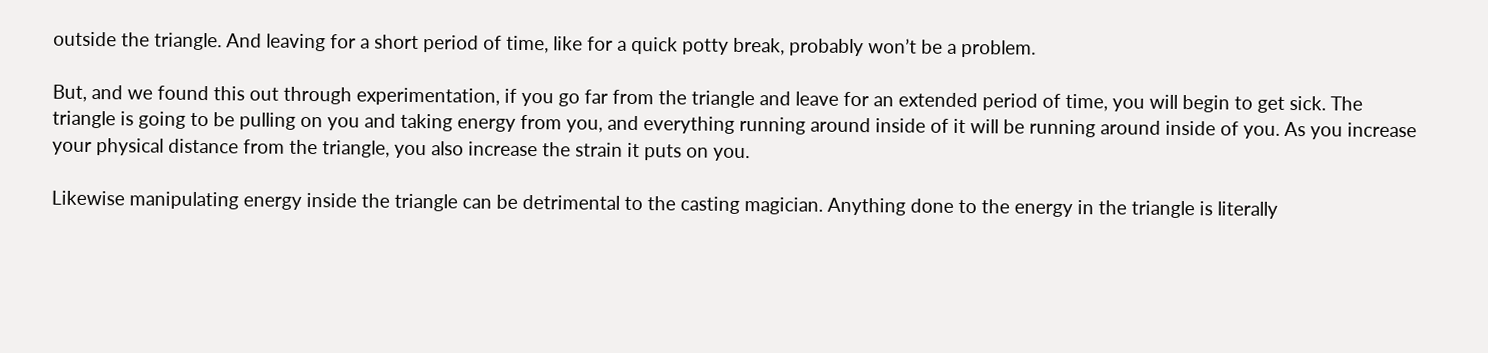outside the triangle. And leaving for a short period of time, like for a quick potty break, probably won’t be a problem.

But, and we found this out through experimentation, if you go far from the triangle and leave for an extended period of time, you will begin to get sick. The triangle is going to be pulling on you and taking energy from you, and everything running around inside of it will be running around inside of you. As you increase your physical distance from the triangle, you also increase the strain it puts on you.

Likewise manipulating energy inside the triangle can be detrimental to the casting magician. Anything done to the energy in the triangle is literally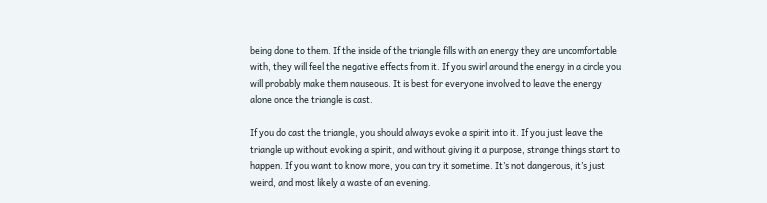being done to them. If the inside of the triangle fills with an energy they are uncomfortable with, they will feel the negative effects from it. If you swirl around the energy in a circle you will probably make them nauseous. It is best for everyone involved to leave the energy alone once the triangle is cast.

If you do cast the triangle, you should always evoke a spirit into it. If you just leave the triangle up without evoking a spirit, and without giving it a purpose, strange things start to happen. If you want to know more, you can try it sometime. It’s not dangerous, it’s just weird, and most likely a waste of an evening.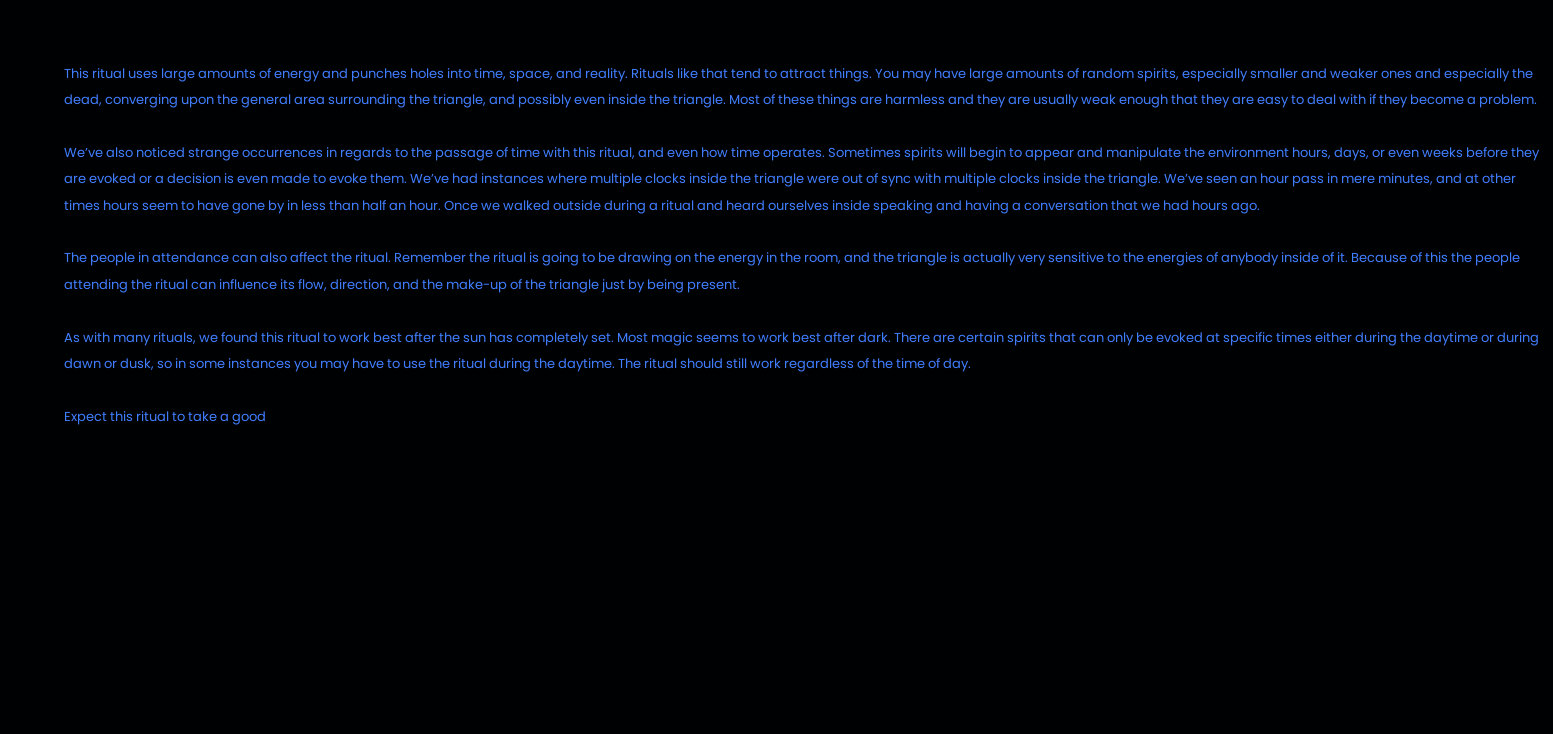This ritual uses large amounts of energy and punches holes into time, space, and reality. Rituals like that tend to attract things. You may have large amounts of random spirits, especially smaller and weaker ones and especially the dead, converging upon the general area surrounding the triangle, and possibly even inside the triangle. Most of these things are harmless and they are usually weak enough that they are easy to deal with if they become a problem.

We’ve also noticed strange occurrences in regards to the passage of time with this ritual, and even how time operates. Sometimes spirits will begin to appear and manipulate the environment hours, days, or even weeks before they are evoked or a decision is even made to evoke them. We’ve had instances where multiple clocks inside the triangle were out of sync with multiple clocks inside the triangle. We’ve seen an hour pass in mere minutes, and at other times hours seem to have gone by in less than half an hour. Once we walked outside during a ritual and heard ourselves inside speaking and having a conversation that we had hours ago.

The people in attendance can also affect the ritual. Remember the ritual is going to be drawing on the energy in the room, and the triangle is actually very sensitive to the energies of anybody inside of it. Because of this the people attending the ritual can influence its flow, direction, and the make-up of the triangle just by being present.

As with many rituals, we found this ritual to work best after the sun has completely set. Most magic seems to work best after dark. There are certain spirits that can only be evoked at specific times either during the daytime or during dawn or dusk, so in some instances you may have to use the ritual during the daytime. The ritual should still work regardless of the time of day.

Expect this ritual to take a good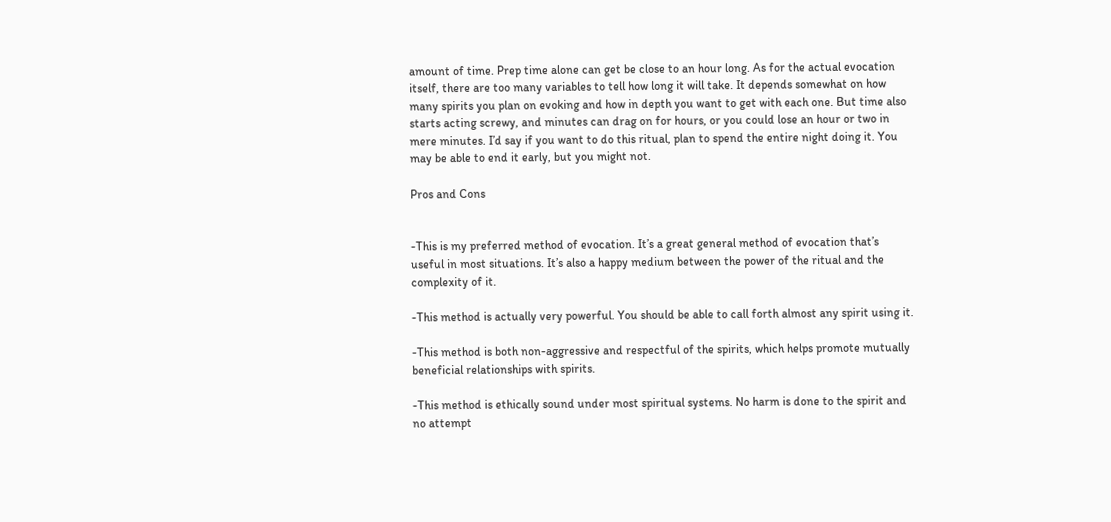amount of time. Prep time alone can get be close to an hour long. As for the actual evocation itself, there are too many variables to tell how long it will take. It depends somewhat on how many spirits you plan on evoking and how in depth you want to get with each one. But time also starts acting screwy, and minutes can drag on for hours, or you could lose an hour or two in mere minutes. I’d say if you want to do this ritual, plan to spend the entire night doing it. You may be able to end it early, but you might not.

Pros and Cons


-This is my preferred method of evocation. It’s a great general method of evocation that’s useful in most situations. It’s also a happy medium between the power of the ritual and the complexity of it.

-This method is actually very powerful. You should be able to call forth almost any spirit using it.

-This method is both non-aggressive and respectful of the spirits, which helps promote mutually beneficial relationships with spirits.

-This method is ethically sound under most spiritual systems. No harm is done to the spirit and no attempt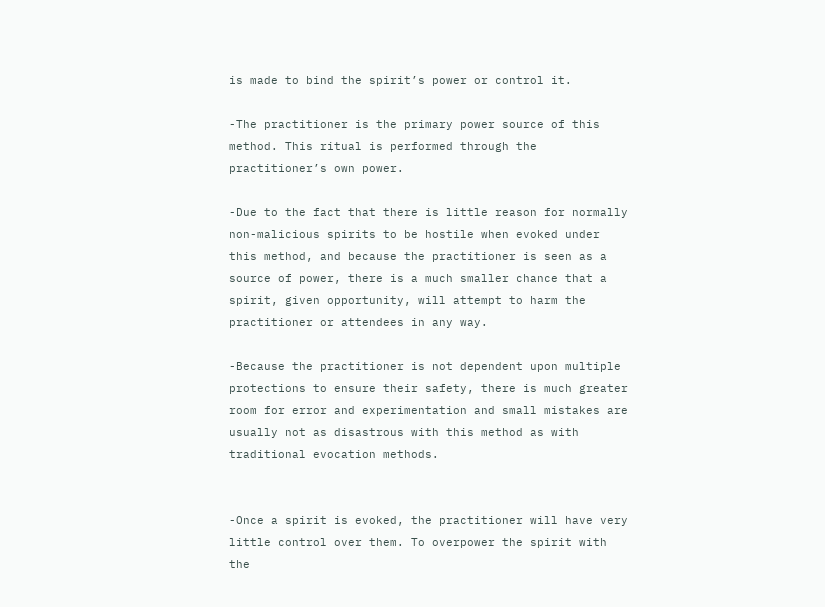is made to bind the spirit’s power or control it.

-The practitioner is the primary power source of this method. This ritual is performed through the practitioner’s own power.

-Due to the fact that there is little reason for normally non-malicious spirits to be hostile when evoked under this method, and because the practitioner is seen as a source of power, there is a much smaller chance that a spirit, given opportunity, will attempt to harm the practitioner or attendees in any way.

-Because the practitioner is not dependent upon multiple protections to ensure their safety, there is much greater room for error and experimentation and small mistakes are usually not as disastrous with this method as with traditional evocation methods.


-Once a spirit is evoked, the practitioner will have very little control over them. To overpower the spirit with the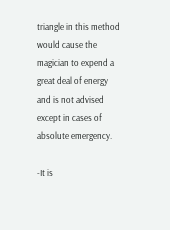triangle in this method would cause the magician to expend a great deal of energy and is not advised except in cases of absolute emergency.

-It is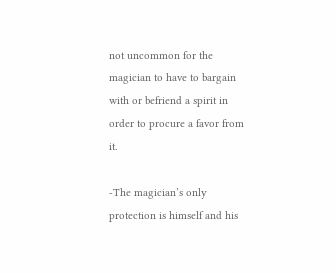not uncommon for the magician to have to bargain with or befriend a spirit in order to procure a favor from it.

-The magician’s only protection is himself and his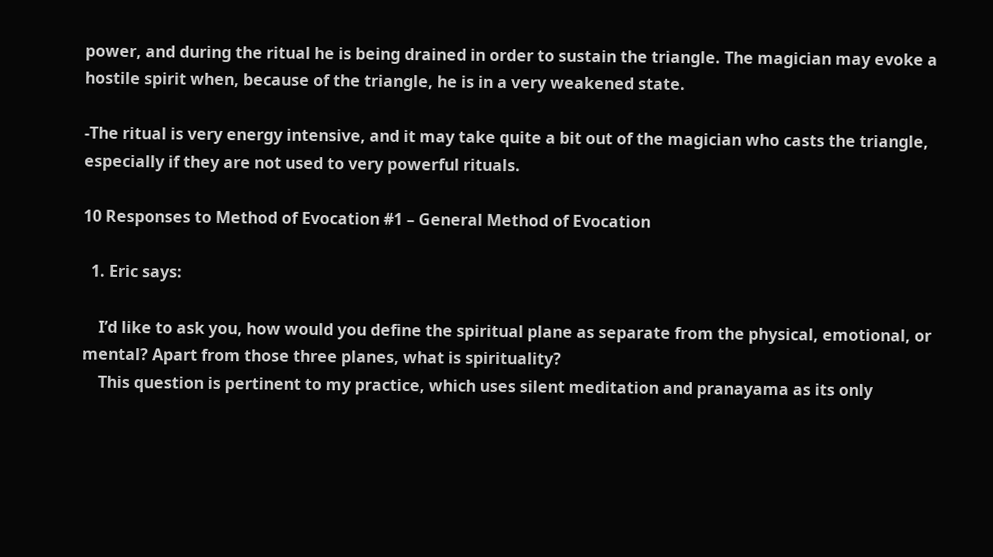power, and during the ritual he is being drained in order to sustain the triangle. The magician may evoke a hostile spirit when, because of the triangle, he is in a very weakened state.

-The ritual is very energy intensive, and it may take quite a bit out of the magician who casts the triangle, especially if they are not used to very powerful rituals.

10 Responses to Method of Evocation #1 – General Method of Evocation

  1. Eric says:

    I’d like to ask you, how would you define the spiritual plane as separate from the physical, emotional, or mental? Apart from those three planes, what is spirituality?
    This question is pertinent to my practice, which uses silent meditation and pranayama as its only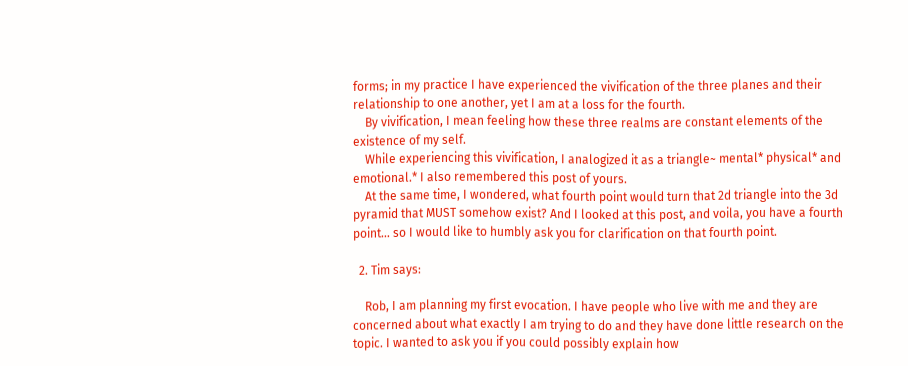forms; in my practice I have experienced the vivification of the three planes and their relationship to one another, yet I am at a loss for the fourth.
    By vivification, I mean feeling how these three realms are constant elements of the existence of my self.
    While experiencing this vivification, I analogized it as a triangle~ mental* physical* and emotional.* I also remembered this post of yours.
    At the same time, I wondered, what fourth point would turn that 2d triangle into the 3d pyramid that MUST somehow exist? And I looked at this post, and voila, you have a fourth point… so I would like to humbly ask you for clarification on that fourth point.

  2. Tim says:

    Rob, I am planning my first evocation. I have people who live with me and they are concerned about what exactly I am trying to do and they have done little research on the topic. I wanted to ask you if you could possibly explain how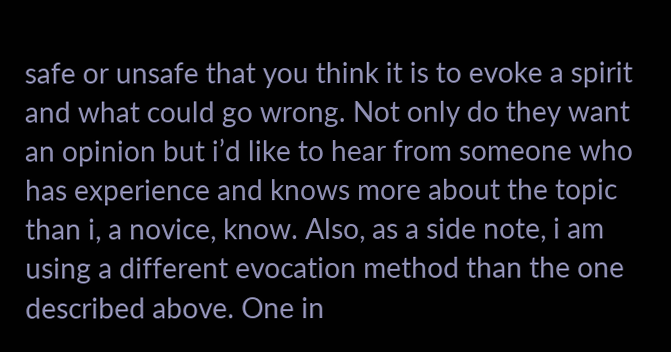safe or unsafe that you think it is to evoke a spirit and what could go wrong. Not only do they want an opinion but i’d like to hear from someone who has experience and knows more about the topic than i, a novice, know. Also, as a side note, i am using a different evocation method than the one described above. One in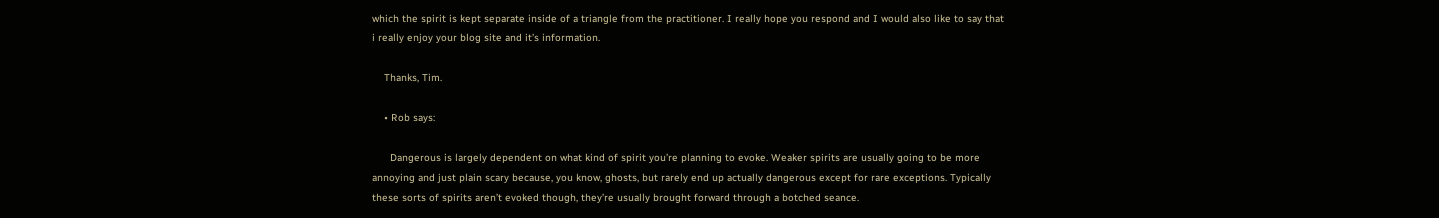which the spirit is kept separate inside of a triangle from the practitioner. I really hope you respond and I would also like to say that i really enjoy your blog site and it’s information.

    Thanks, Tim.

    • Rob says:

      Dangerous is largely dependent on what kind of spirit you’re planning to evoke. Weaker spirits are usually going to be more annoying and just plain scary because, you know, ghosts, but rarely end up actually dangerous except for rare exceptions. Typically these sorts of spirits aren’t evoked though, they’re usually brought forward through a botched seance.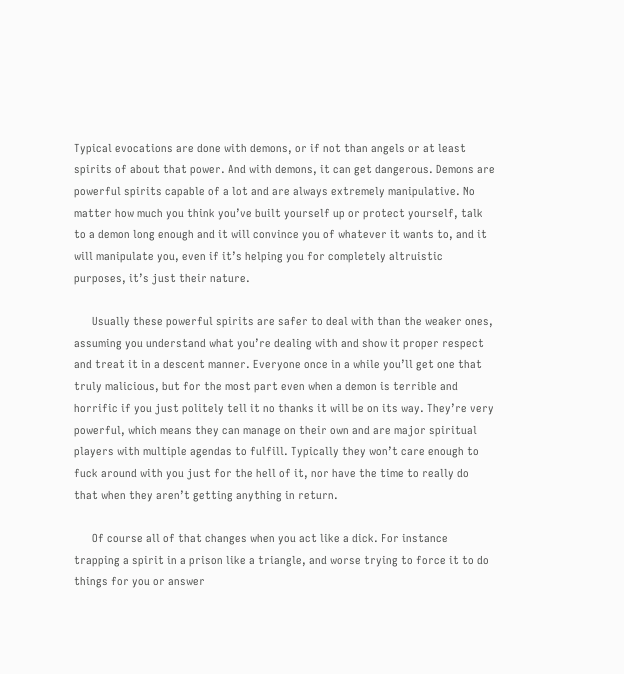Typical evocations are done with demons, or if not than angels or at least spirits of about that power. And with demons, it can get dangerous. Demons are powerful spirits capable of a lot and are always extremely manipulative. No matter how much you think you’ve built yourself up or protect yourself, talk to a demon long enough and it will convince you of whatever it wants to, and it will manipulate you, even if it’s helping you for completely altruistic purposes, it’s just their nature.

      Usually these powerful spirits are safer to deal with than the weaker ones, assuming you understand what you’re dealing with and show it proper respect and treat it in a descent manner. Everyone once in a while you’ll get one that truly malicious, but for the most part even when a demon is terrible and horrific if you just politely tell it no thanks it will be on its way. They’re very powerful, which means they can manage on their own and are major spiritual players with multiple agendas to fulfill. Typically they won’t care enough to fuck around with you just for the hell of it, nor have the time to really do that when they aren’t getting anything in return.

      Of course all of that changes when you act like a dick. For instance trapping a spirit in a prison like a triangle, and worse trying to force it to do things for you or answer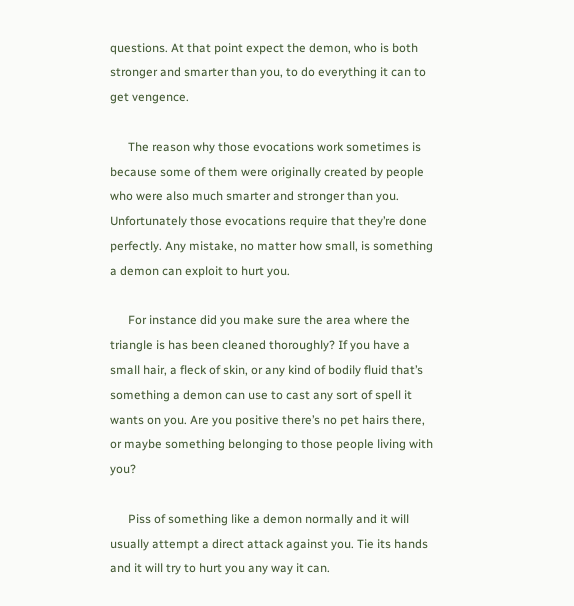questions. At that point expect the demon, who is both stronger and smarter than you, to do everything it can to get vengence.

      The reason why those evocations work sometimes is because some of them were originally created by people who were also much smarter and stronger than you. Unfortunately those evocations require that they’re done perfectly. Any mistake, no matter how small, is something a demon can exploit to hurt you.

      For instance did you make sure the area where the triangle is has been cleaned thoroughly? If you have a small hair, a fleck of skin, or any kind of bodily fluid that’s something a demon can use to cast any sort of spell it wants on you. Are you positive there’s no pet hairs there, or maybe something belonging to those people living with you?

      Piss of something like a demon normally and it will usually attempt a direct attack against you. Tie its hands and it will try to hurt you any way it can.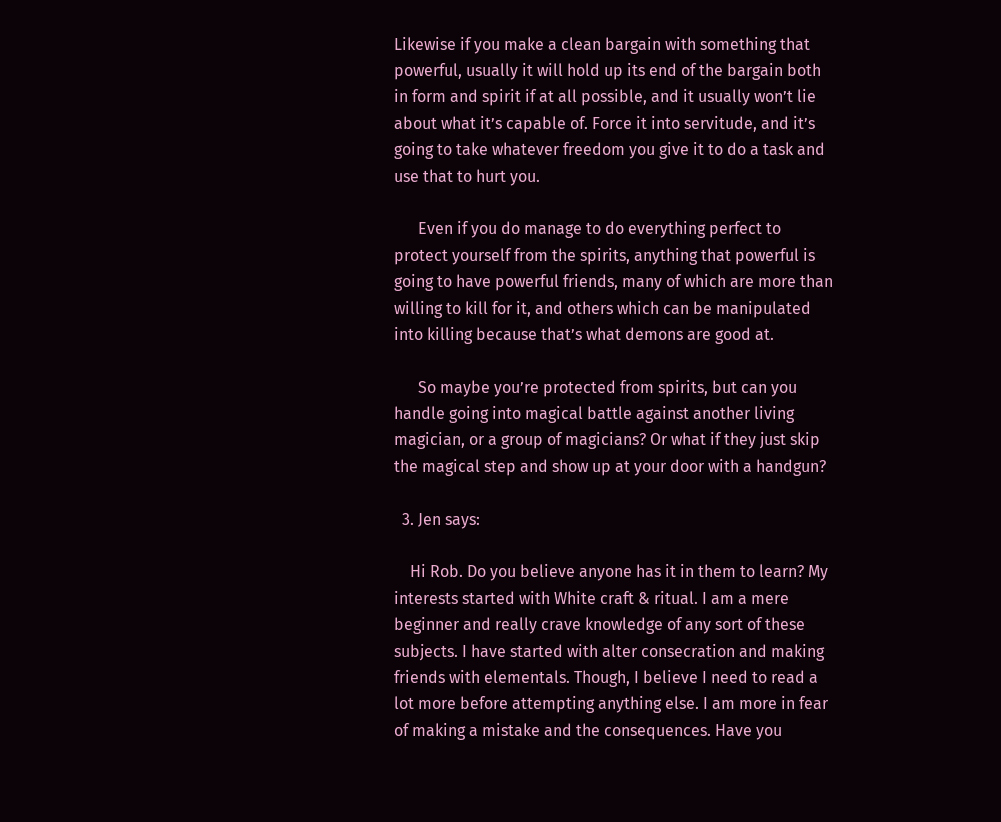Likewise if you make a clean bargain with something that powerful, usually it will hold up its end of the bargain both in form and spirit if at all possible, and it usually won’t lie about what it’s capable of. Force it into servitude, and it’s going to take whatever freedom you give it to do a task and use that to hurt you.

      Even if you do manage to do everything perfect to protect yourself from the spirits, anything that powerful is going to have powerful friends, many of which are more than willing to kill for it, and others which can be manipulated into killing because that’s what demons are good at.

      So maybe you’re protected from spirits, but can you handle going into magical battle against another living magician, or a group of magicians? Or what if they just skip the magical step and show up at your door with a handgun?

  3. Jen says:

    Hi Rob. Do you believe anyone has it in them to learn? My interests started with White craft & ritual. I am a mere beginner and really crave knowledge of any sort of these subjects. I have started with alter consecration and making friends with elementals. Though, I believe I need to read a lot more before attempting anything else. I am more in fear of making a mistake and the consequences. Have you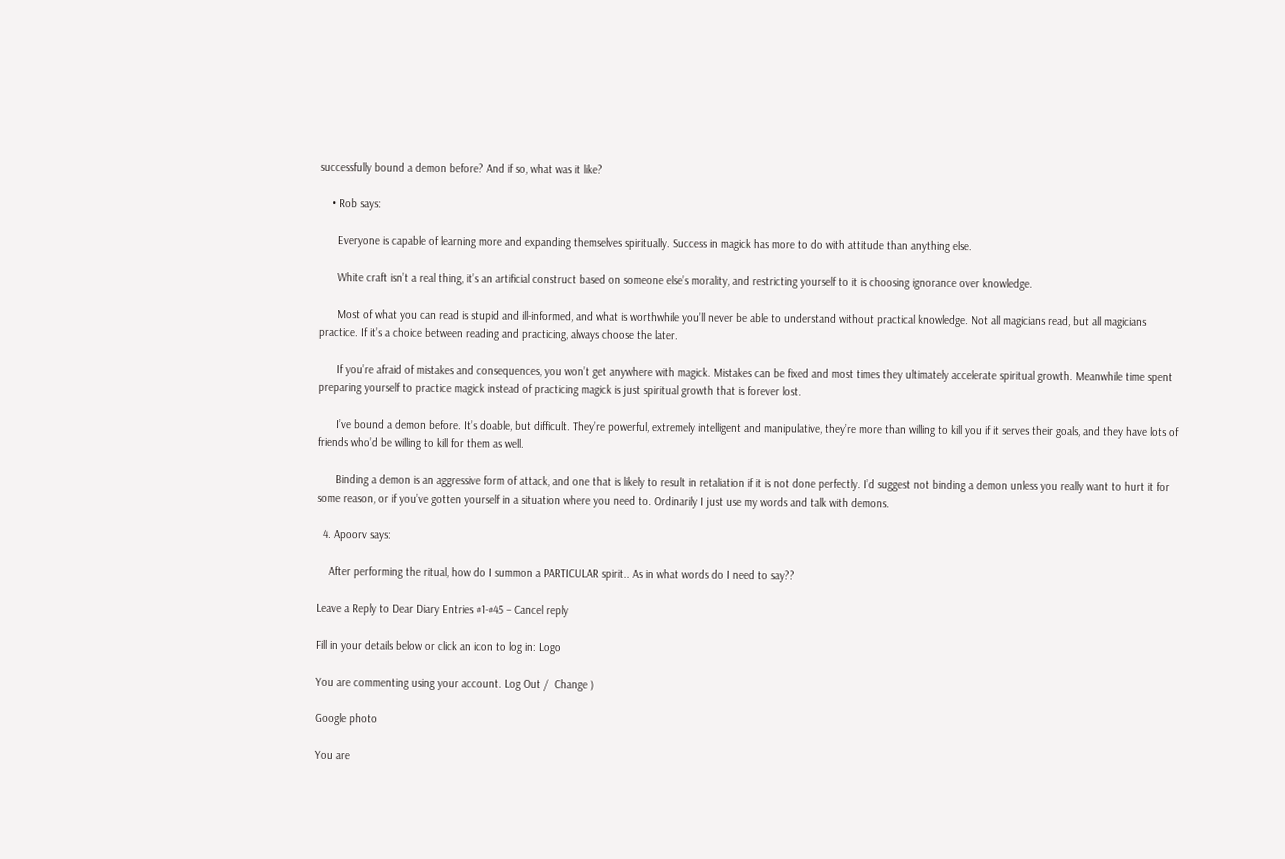successfully bound a demon before? And if so, what was it like?

    • Rob says:

      Everyone is capable of learning more and expanding themselves spiritually. Success in magick has more to do with attitude than anything else.

      White craft isn’t a real thing, it’s an artificial construct based on someone else’s morality, and restricting yourself to it is choosing ignorance over knowledge.

      Most of what you can read is stupid and ill-informed, and what is worthwhile you’ll never be able to understand without practical knowledge. Not all magicians read, but all magicians practice. If it’s a choice between reading and practicing, always choose the later.

      If you’re afraid of mistakes and consequences, you won’t get anywhere with magick. Mistakes can be fixed and most times they ultimately accelerate spiritual growth. Meanwhile time spent preparing yourself to practice magick instead of practicing magick is just spiritual growth that is forever lost.

      I’ve bound a demon before. It’s doable, but difficult. They’re powerful, extremely intelligent and manipulative, they’re more than willing to kill you if it serves their goals, and they have lots of friends who’d be willing to kill for them as well.

      Binding a demon is an aggressive form of attack, and one that is likely to result in retaliation if it is not done perfectly. I’d suggest not binding a demon unless you really want to hurt it for some reason, or if you’ve gotten yourself in a situation where you need to. Ordinarily I just use my words and talk with demons.

  4. Apoorv says:

    After performing the ritual, how do I summon a PARTICULAR spirit.. As in what words do I need to say??

Leave a Reply to Dear Diary Entries #1-#45 – Cancel reply

Fill in your details below or click an icon to log in: Logo

You are commenting using your account. Log Out /  Change )

Google photo

You are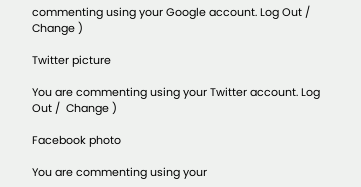commenting using your Google account. Log Out /  Change )

Twitter picture

You are commenting using your Twitter account. Log Out /  Change )

Facebook photo

You are commenting using your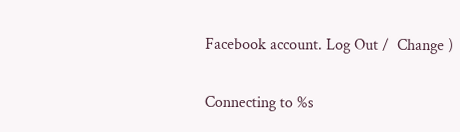Facebook account. Log Out /  Change )

Connecting to %s